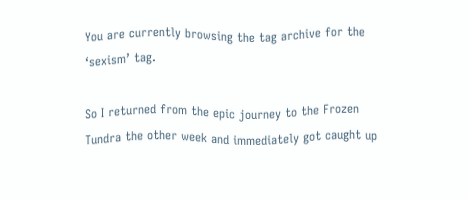You are currently browsing the tag archive for the ‘sexism’ tag.

So I returned from the epic journey to the Frozen Tundra the other week and immediately got caught up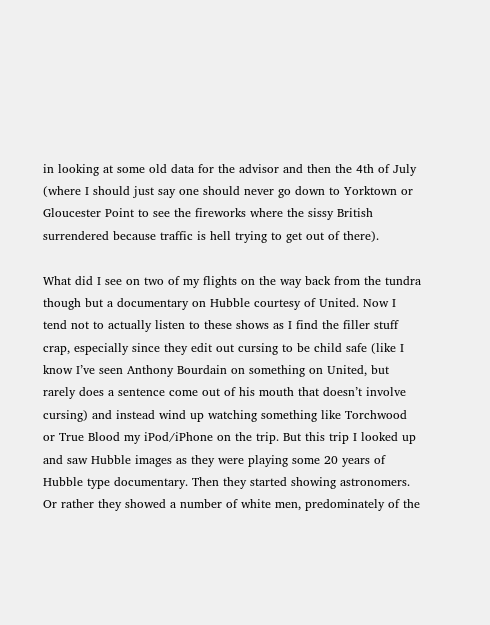in looking at some old data for the advisor and then the 4th of July (where I should just say one should never go down to Yorktown or Gloucester Point to see the fireworks where the sissy British surrendered because traffic is hell trying to get out of there).

What did I see on two of my flights on the way back from the tundra though but a documentary on Hubble courtesy of United. Now I tend not to actually listen to these shows as I find the filler stuff crap, especially since they edit out cursing to be child safe (like I know I’ve seen Anthony Bourdain on something on United, but rarely does a sentence come out of his mouth that doesn’t involve cursing) and instead wind up watching something like Torchwood or True Blood my iPod/iPhone on the trip. But this trip I looked up and saw Hubble images as they were playing some 20 years of Hubble type documentary. Then they started showing astronomers. Or rather they showed a number of white men, predominately of the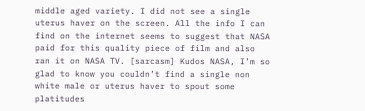middle aged variety. I did not see a single uterus haver on the screen. All the info I can find on the internet seems to suggest that NASA paid for this quality piece of film and also ran it on NASA TV. [sarcasm] Kudos NASA, I’m so glad to know you couldn’t find a single non white male or uterus haver to spout some platitudes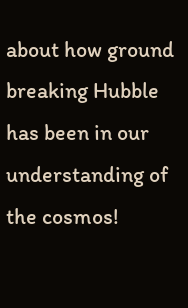about how ground breaking Hubble has been in our understanding of the cosmos!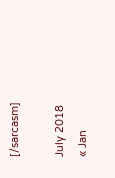[/sarcasm]

July 2018
« Jan